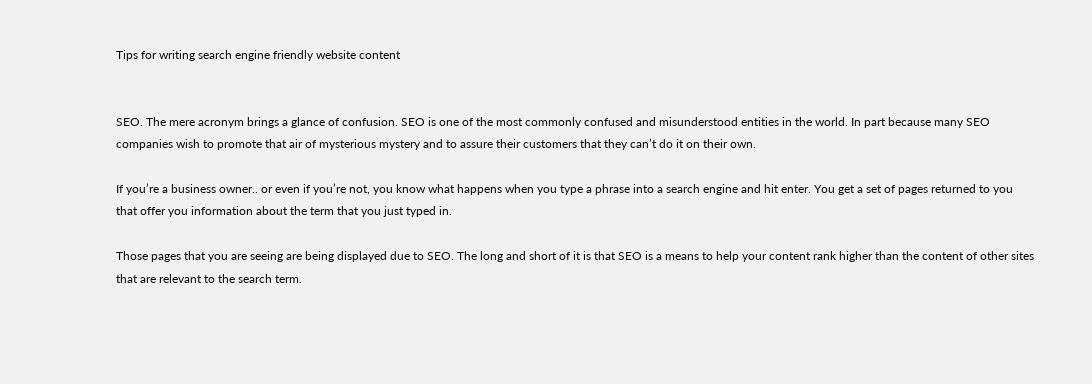Tips for writing search engine friendly website content


SEO. The mere acronym brings a glance of confusion. SEO is one of the most commonly confused and misunderstood entities in the world. In part because many SEO companies wish to promote that air of mysterious mystery and to assure their customers that they can’t do it on their own.

If you’re a business owner.. or even if you’re not, you know what happens when you type a phrase into a search engine and hit enter. You get a set of pages returned to you that offer you information about the term that you just typed in.

Those pages that you are seeing are being displayed due to SEO. The long and short of it is that SEO is a means to help your content rank higher than the content of other sites that are relevant to the search term.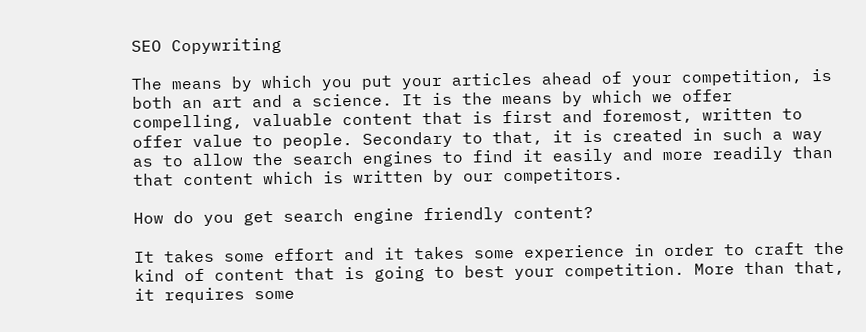SEO Copywriting

The means by which you put your articles ahead of your competition, is both an art and a science. It is the means by which we offer compelling, valuable content that is first and foremost, written to offer value to people. Secondary to that, it is created in such a way as to allow the search engines to find it easily and more readily than that content which is written by our competitors.

How do you get search engine friendly content?

It takes some effort and it takes some experience in order to craft the kind of content that is going to best your competition. More than that, it requires some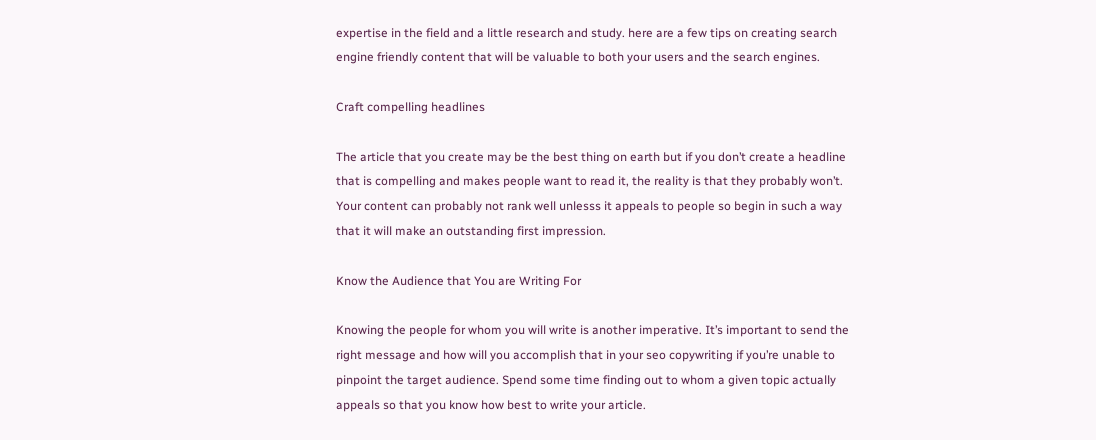expertise in the field and a little research and study. here are a few tips on creating search engine friendly content that will be valuable to both your users and the search engines.

Craft compelling headlines

The article that you create may be the best thing on earth but if you don’t create a headline that is compelling and makes people want to read it, the reality is that they probably won’t. Your content can probably not rank well unlesss it appeals to people so begin in such a way that it will make an outstanding first impression.

Know the Audience that You are Writing For

Knowing the people for whom you will write is another imperative. It’s important to send the right message and how will you accomplish that in your seo copywriting if you’re unable to pinpoint the target audience. Spend some time finding out to whom a given topic actually appeals so that you know how best to write your article.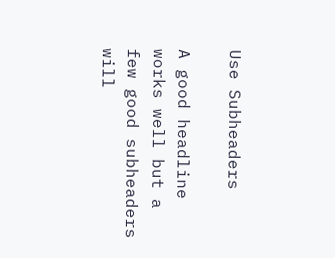Use Subheaders

A good headline works well but a few good subheaders will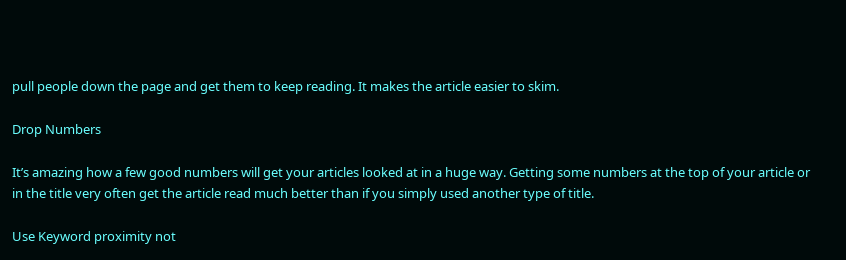pull people down the page and get them to keep reading. It makes the article easier to skim.

Drop Numbers

It’s amazing how a few good numbers will get your articles looked at in a huge way. Getting some numbers at the top of your article or in the title very often get the article read much better than if you simply used another type of title.

Use Keyword proximity not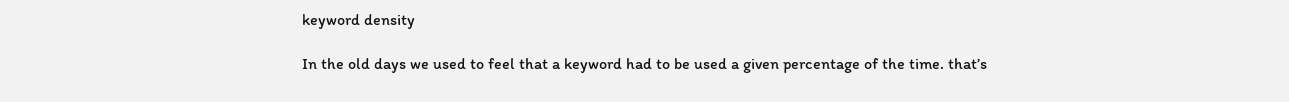keyword density

In the old days we used to feel that a keyword had to be used a given percentage of the time. that’s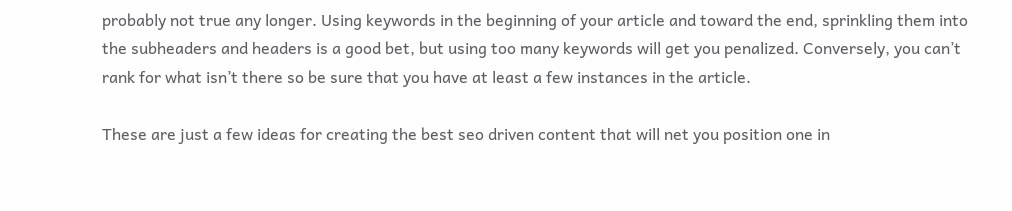probably not true any longer. Using keywords in the beginning of your article and toward the end, sprinkling them into the subheaders and headers is a good bet, but using too many keywords will get you penalized. Conversely, you can’t rank for what isn’t there so be sure that you have at least a few instances in the article.

These are just a few ideas for creating the best seo driven content that will net you position one in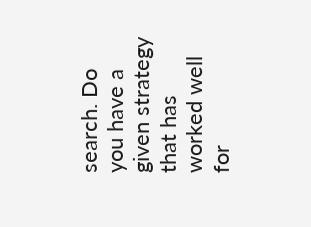search. Do you have a given strategy that has worked well for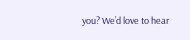you? We’d love to hear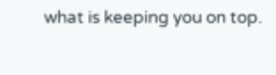what is keeping you on top.